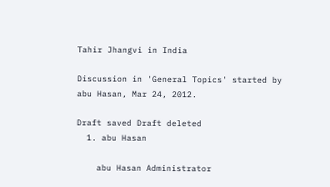Tahir Jhangvi in India

Discussion in 'General Topics' started by abu Hasan, Mar 24, 2012.

Draft saved Draft deleted
  1. abu Hasan

    abu Hasan Administrator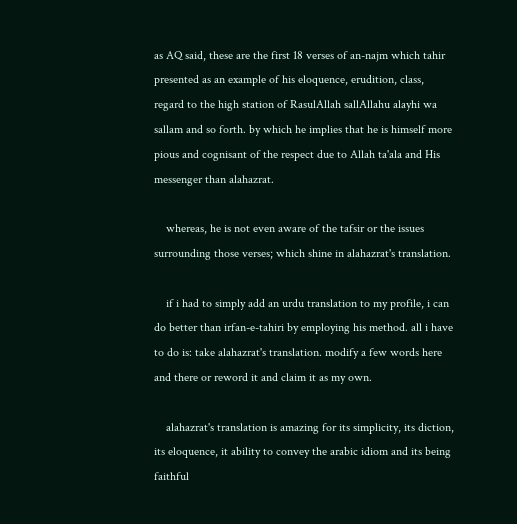as AQ said, these are the first 18 verses of an-najm which tahir presented as an example of his eloquence, erudition, class, regard to the high station of RasulAllah sallAllahu alayhi wa sallam and so forth. by which he implies that he is himself more pious and cognisant of the respect due to Allah ta'ala and His messenger than alahazrat.

    whereas, he is not even aware of the tafsir or the issues surrounding those verses; which shine in alahazrat's translation.

    if i had to simply add an urdu translation to my profile, i can do better than irfan-e-tahiri by employing his method. all i have to do is: take alahazrat's translation. modify a few words here and there or reword it and claim it as my own.

    alahazrat's translation is amazing for its simplicity, its diction, its eloquence, it ability to convey the arabic idiom and its being faithful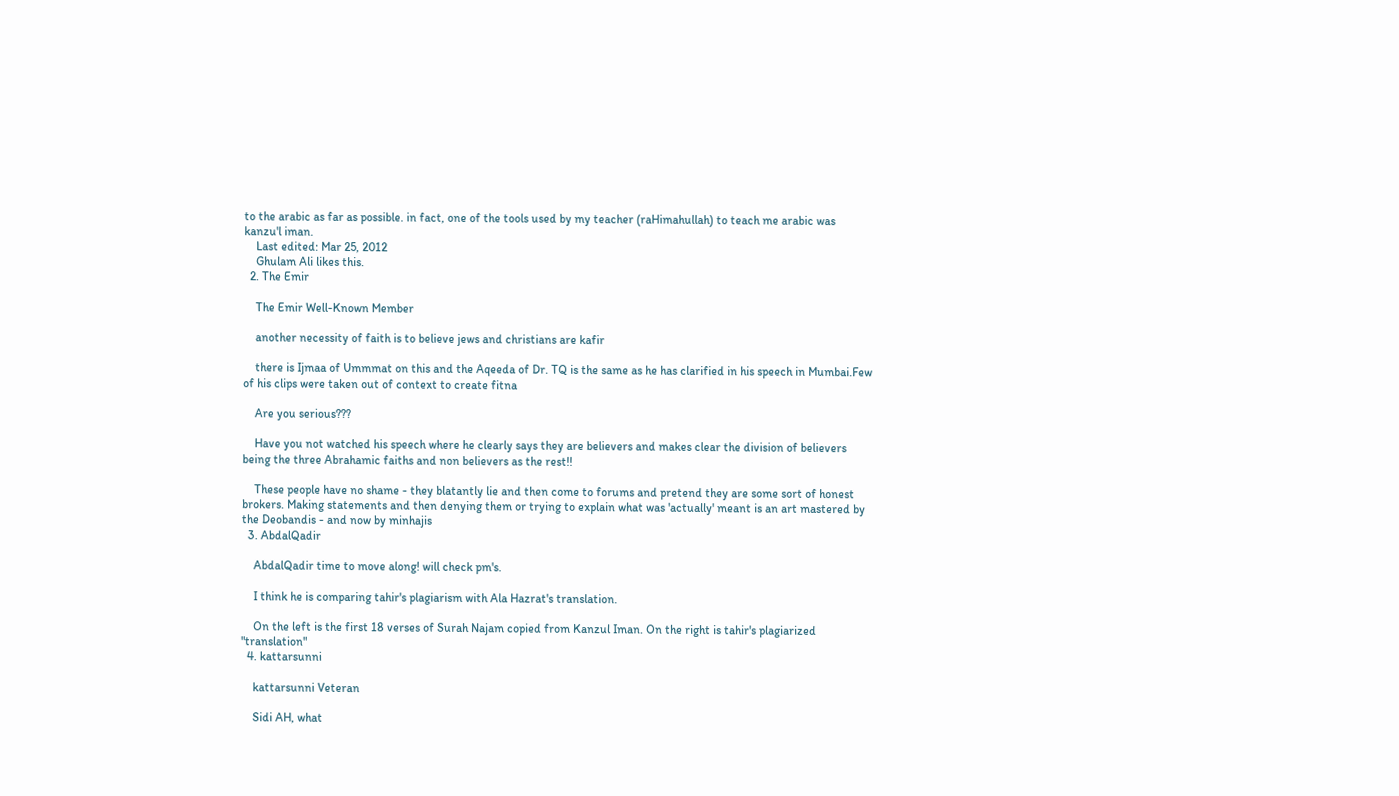to the arabic as far as possible. in fact, one of the tools used by my teacher (raHimahullah) to teach me arabic was kanzu'l iman.
    Last edited: Mar 25, 2012
    Ghulam Ali likes this.
  2. The Emir

    The Emir Well-Known Member

    another necessity of faith is to believe jews and christians are kafir

    there is Ijmaa of Ummmat on this and the Aqeeda of Dr. TQ is the same as he has clarified in his speech in Mumbai.Few of his clips were taken out of context to create fitna

    Are you serious???

    Have you not watched his speech where he clearly says they are believers and makes clear the division of believers being the three Abrahamic faiths and non believers as the rest!!

    These people have no shame - they blatantly lie and then come to forums and pretend they are some sort of honest brokers. Making statements and then denying them or trying to explain what was 'actually' meant is an art mastered by the Deobandis - and now by minhajis
  3. AbdalQadir

    AbdalQadir time to move along! will check pm's.

    I think he is comparing tahir's plagiarism with Ala Hazrat's translation.

    On the left is the first 18 verses of Surah Najam copied from Kanzul Iman. On the right is tahir's plagiarized "translation"
  4. kattarsunni

    kattarsunni Veteran

    Sidi AH, what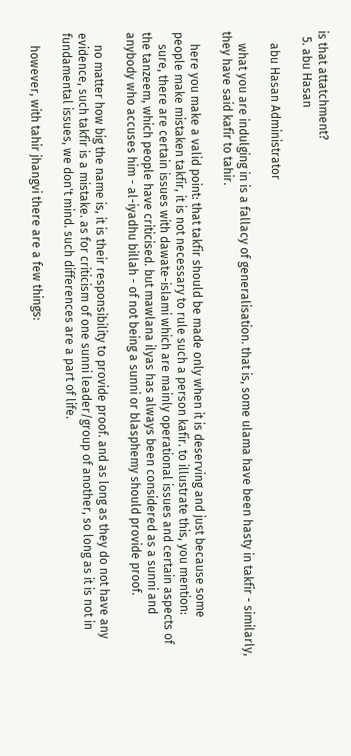is that attatchment?
  5. abu Hasan

    abu Hasan Administrator

    what you are indulging in is a fallacy of generalisation. that is, some ulama have been hasty in takfir - similarly, they have said kafir to tahir.

    here you make a valid point: that takfir should be made only when it is deserving and just because some people make mistaken takfir, it is not necessary to rule such a person kafir. to illustrate this, you mention:
    sure, there are certain issues with dawate-islami which are mainly operational issues and certain aspects of the tanzeem, which people have criticised. but mawlana ilyas has always been considered as a sunni and anybody who accuses him - al-iyadhu billah - of not being a sunni or blasphemy should provide proof.

    no matter how big the name is, it is their responsibility to provide proof. and as long as they do not have any evidence, such takfir is a mistake. as for criticism of one sunni leader/group of another, so long as it is not in fundamental issues, we don't mind. such differences are a part of life.

    however, with tahir jhangvi there are a few things: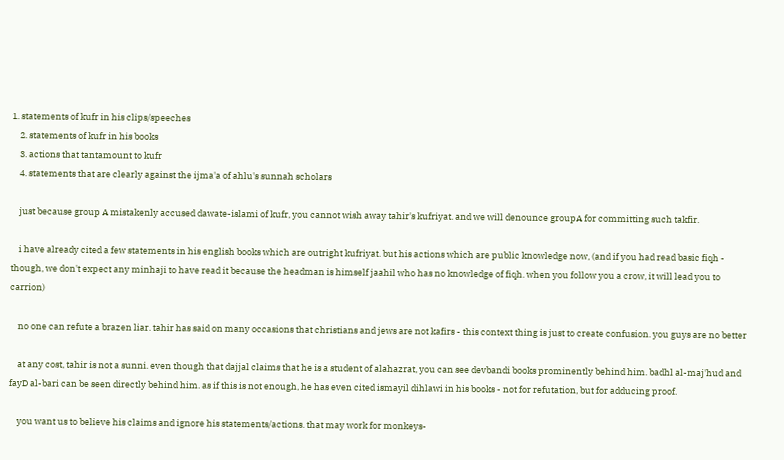1. statements of kufr in his clips/speeches
    2. statements of kufr in his books
    3. actions that tantamount to kufr
    4. statements that are clearly against the ijma'a of ahlu's sunnah scholars

    just because group A mistakenly accused dawate-islami of kufr, you cannot wish away tahir's kufriyat. and we will denounce groupA for committing such takfir.

    i have already cited a few statements in his english books which are outright kufriyat. but his actions which are public knowledge now, (and if you had read basic fiqh - though, we don't expect any minhaji to have read it because the headman is himself jaahil who has no knowledge of fiqh. when you follow you a crow, it will lead you to carrion)

    no one can refute a brazen liar. tahir has said on many occasions that christians and jews are not kafirs - this context thing is just to create confusion. you guys are no better

    at any cost, tahir is not a sunni. even though that dajjal claims that he is a student of alahazrat, you can see devbandi books prominently behind him. badhl al-maj'hud and fayD al-bari can be seen directly behind him. as if this is not enough, he has even cited ismayil dihlawi in his books - not for refutation, but for adducing proof.

    you want us to believe his claims and ignore his statements/actions. that may work for monkeys-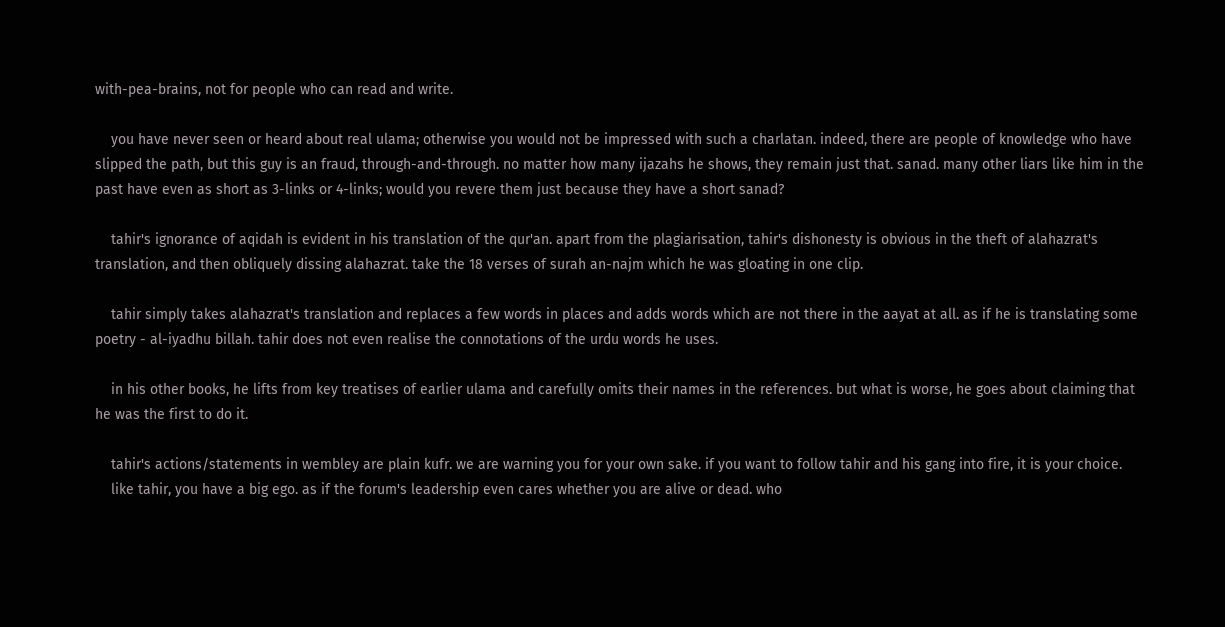with-pea-brains, not for people who can read and write.

    you have never seen or heard about real ulama; otherwise you would not be impressed with such a charlatan. indeed, there are people of knowledge who have slipped the path, but this guy is an fraud, through-and-through. no matter how many ijazahs he shows, they remain just that. sanad. many other liars like him in the past have even as short as 3-links or 4-links; would you revere them just because they have a short sanad?

    tahir's ignorance of aqidah is evident in his translation of the qur'an. apart from the plagiarisation, tahir's dishonesty is obvious in the theft of alahazrat's translation, and then obliquely dissing alahazrat. take the 18 verses of surah an-najm which he was gloating in one clip.

    tahir simply takes alahazrat's translation and replaces a few words in places and adds words which are not there in the aayat at all. as if he is translating some poetry - al-iyadhu billah. tahir does not even realise the connotations of the urdu words he uses.

    in his other books, he lifts from key treatises of earlier ulama and carefully omits their names in the references. but what is worse, he goes about claiming that he was the first to do it.

    tahir's actions/statements in wembley are plain kufr. we are warning you for your own sake. if you want to follow tahir and his gang into fire, it is your choice.
    like tahir, you have a big ego. as if the forum's leadership even cares whether you are alive or dead. who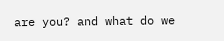are you? and what do we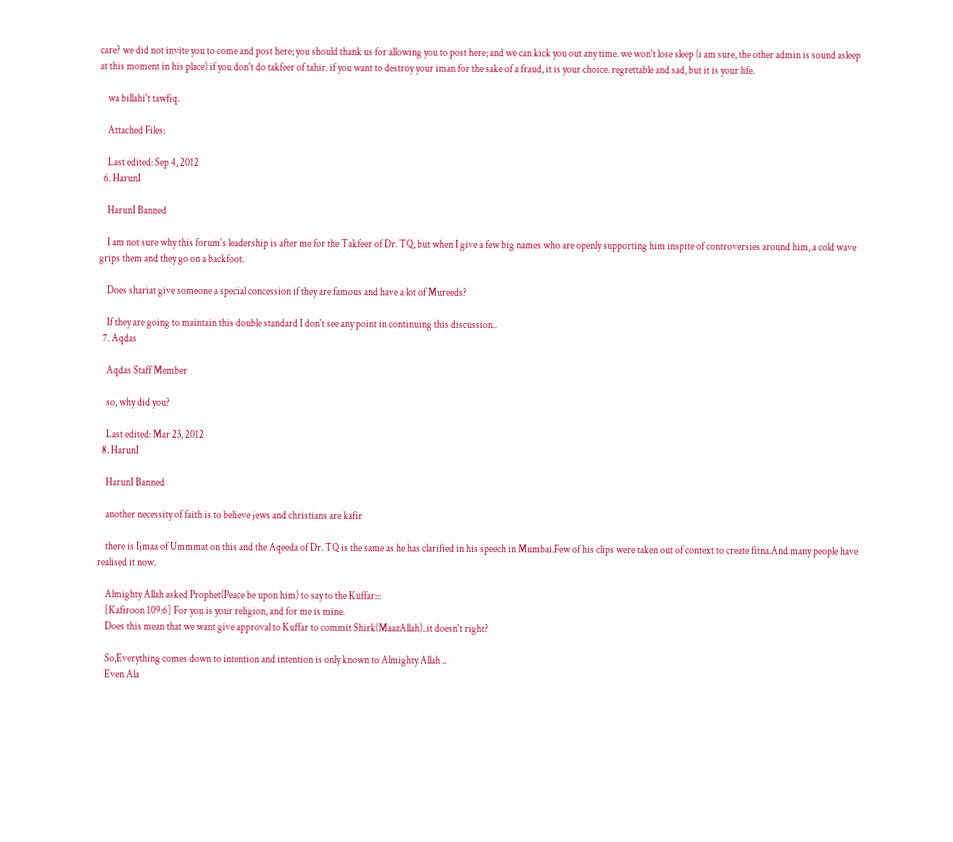care? we did not invite you to come and post here; you should thank us for allowing you to post here; and we can kick you out any time. we won't lose sleep (i am sure, the other admin is sound asleep at this moment in his place) if you don't do takfeer of tahir. if you want to destroy your iman for the sake of a fraud, it is your choice. regrettable and sad, but it is your life.

    wa billahi't tawfiq.

    Attached Files:

    Last edited: Sep 4, 2012
  6. HarunI

    HarunI Banned

    I am not sure why this forum's leadership is after me for the Takfeer of Dr. TQ, but when I give a few big names who are openly supporting him inspite of controversies around him, a cold wave grips them and they go on a backfoot.

    Does shariat give someone a special concession if they are famous and have a lot of Mureeds?

    If they are going to maintain this double standard I don't see any point in continuing this discussion..
  7. Aqdas

    Aqdas Staff Member

    so, why did you?

    Last edited: Mar 23, 2012
  8. HarunI

    HarunI Banned

    another necessity of faith is to believe jews and christians are kafir

    there is Ijmaa of Ummmat on this and the Aqeeda of Dr. TQ is the same as he has clarified in his speech in Mumbai.Few of his clips were taken out of context to create fitna.And many people have realised it now.

    Almighty Allah asked Prophet(Peace be upon him) to say to the Kuffar:::
    [Kafiroon 109:6] For you is your religion, and for me is mine.
    Does this mean that we want give approval to Kuffar to commit Shirk(MaazAllah)..it doesn't right?

    So,Everything comes down to intention and intention is only known to Almighty Allah ..
    Even Ala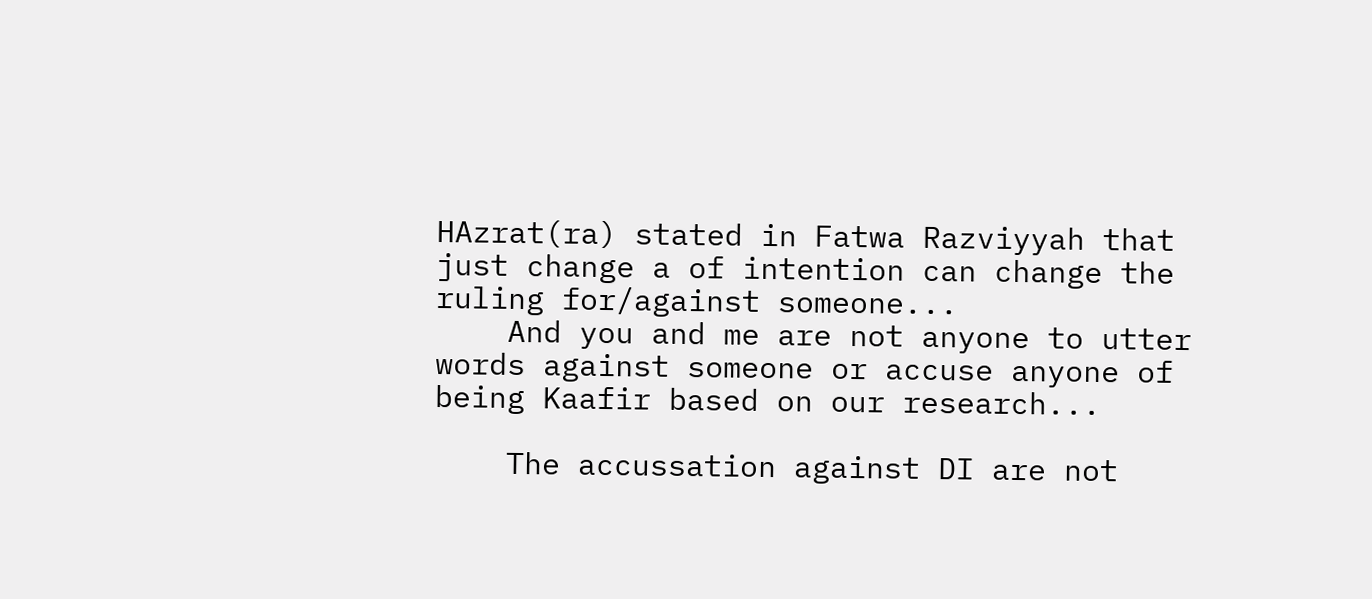HAzrat(ra) stated in Fatwa Razviyyah that just change a of intention can change the ruling for/against someone...
    And you and me are not anyone to utter words against someone or accuse anyone of being Kaafir based on our research...

    The accussation against DI are not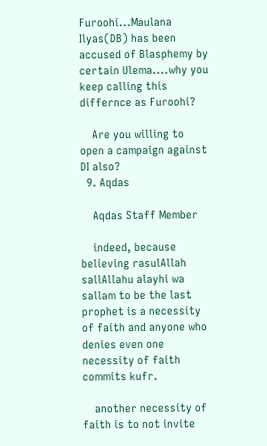Furoohi...Maulana Ilyas(DB) has been accused of Blasphemy by certain Ulema....why you keep calling this differnce as Furoohi?

    Are you willing to open a campaign against DI also?
  9. Aqdas

    Aqdas Staff Member

    indeed, because believing rasulAllah sallAllahu alayhi wa sallam to be the last prophet is a necessity of faith and anyone who denies even one necessity of faith commits kufr.

    another necessity of faith is to not invite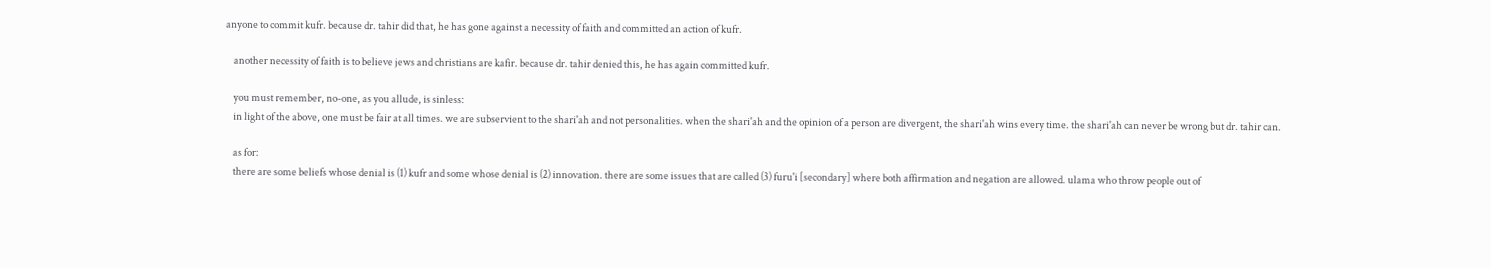anyone to commit kufr. because dr. tahir did that, he has gone against a necessity of faith and committed an action of kufr.

    another necessity of faith is to believe jews and christians are kafir. because dr. tahir denied this, he has again committed kufr.

    you must remember, no-one, as you allude, is sinless:
    in light of the above, one must be fair at all times. we are subservient to the shari'ah and not personalities. when the shari'ah and the opinion of a person are divergent, the shari'ah wins every time. the shari'ah can never be wrong but dr. tahir can.

    as for:
    there are some beliefs whose denial is (1) kufr and some whose denial is (2) innovation. there are some issues that are called (3) furu'i [secondary] where both affirmation and negation are allowed. ulama who throw people out of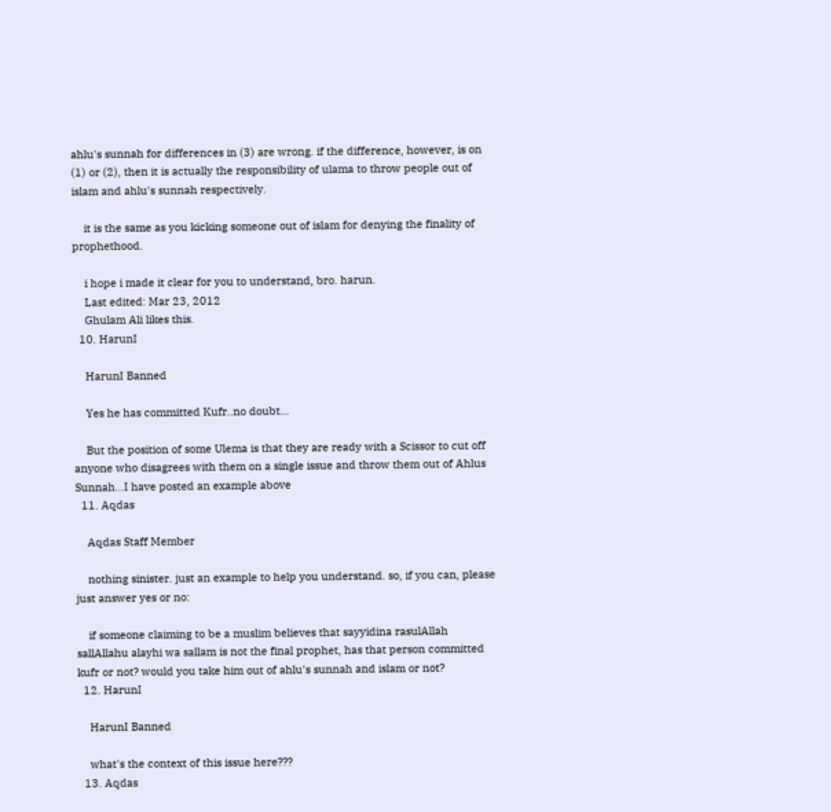ahlu's sunnah for differences in (3) are wrong. if the difference, however, is on (1) or (2), then it is actually the responsibility of ulama to throw people out of islam and ahlu's sunnah respectively.

    it is the same as you kicking someone out of islam for denying the finality of prophethood.

    i hope i made it clear for you to understand, bro. harun.
    Last edited: Mar 23, 2012
    Ghulam Ali likes this.
  10. HarunI

    HarunI Banned

    Yes he has committed Kufr..no doubt...

    But the position of some Ulema is that they are ready with a Scissor to cut off anyone who disagrees with them on a single issue and throw them out of Ahlus Sunnah...I have posted an example above
  11. Aqdas

    Aqdas Staff Member

    nothing sinister. just an example to help you understand. so, if you can, please just answer yes or no:

    if someone claiming to be a muslim believes that sayyidina rasulAllah sallAllahu alayhi wa sallam is not the final prophet, has that person committed kufr or not? would you take him out of ahlu's sunnah and islam or not?
  12. HarunI

    HarunI Banned

    what's the context of this issue here???
  13. Aqdas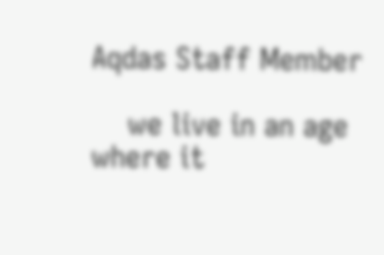Aqdas Staff Member

    we live in an age where it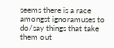seems there is a race amongst ignoramuses to do/say things that take them out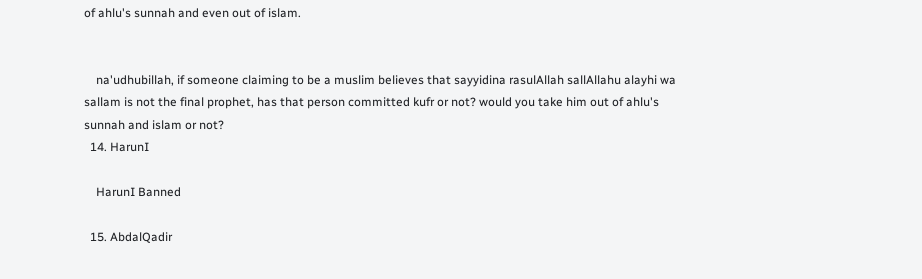of ahlu's sunnah and even out of islam.


    na'udhubillah, if someone claiming to be a muslim believes that sayyidina rasulAllah sallAllahu alayhi wa sallam is not the final prophet, has that person committed kufr or not? would you take him out of ahlu's sunnah and islam or not?
  14. HarunI

    HarunI Banned

  15. AbdalQadir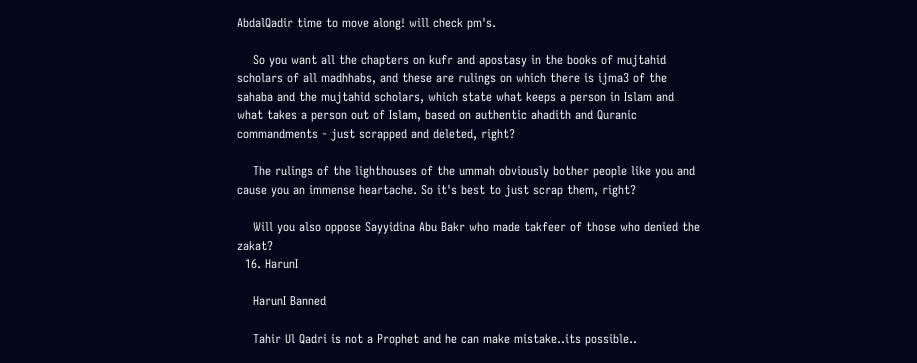AbdalQadir time to move along! will check pm's.

    So you want all the chapters on kufr and apostasy in the books of mujtahid scholars of all madhhabs, and these are rulings on which there is ijma3 of the sahaba and the mujtahid scholars, which state what keeps a person in Islam and what takes a person out of Islam, based on authentic ahadith and Quranic commandments - just scrapped and deleted, right?

    The rulings of the lighthouses of the ummah obviously bother people like you and cause you an immense heartache. So it's best to just scrap them, right?

    Will you also oppose Sayyidina Abu Bakr who made takfeer of those who denied the zakat?
  16. HarunI

    HarunI Banned

    Tahir Ul Qadri is not a Prophet and he can make mistake..its possible..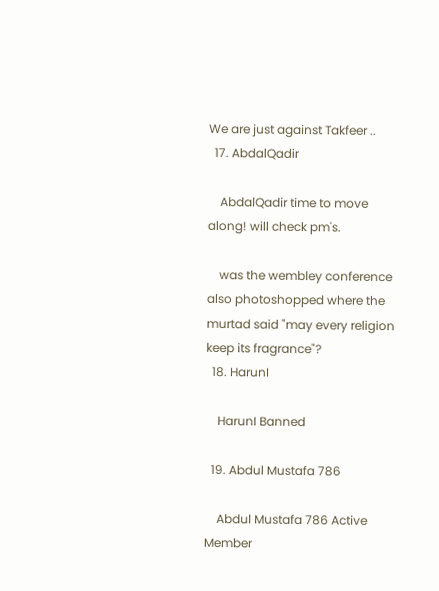We are just against Takfeer ..
  17. AbdalQadir

    AbdalQadir time to move along! will check pm's.

    was the wembley conference also photoshopped where the murtad said "may every religion keep its fragrance"?
  18. HarunI

    HarunI Banned

  19. Abdul Mustafa 786

    Abdul Mustafa 786 Active Member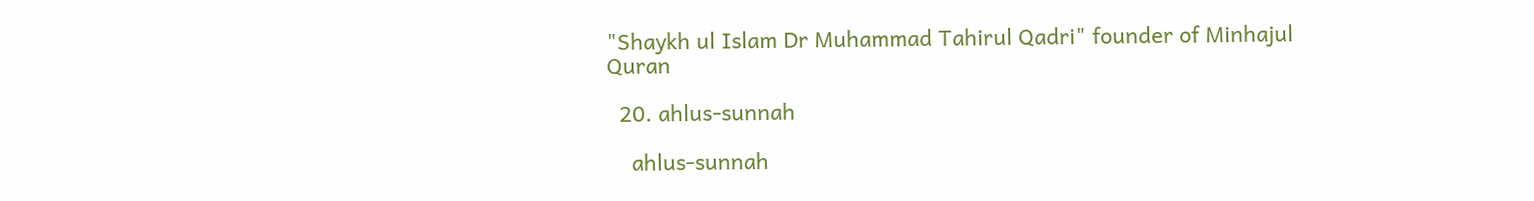"Shaykh ul Islam Dr Muhammad Tahirul Qadri" founder of Minhajul Quran

  20. ahlus-sunnah

    ahlus-sunnah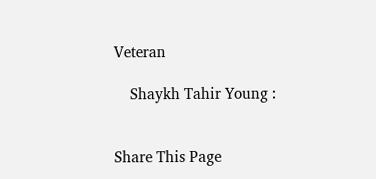Veteran

    Shaykh Tahir Young :


Share This Page